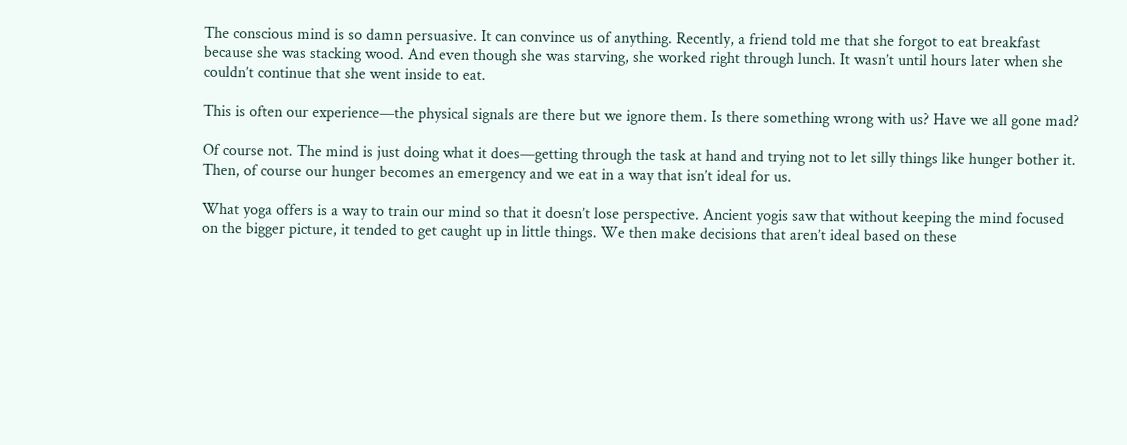The conscious mind is so damn persuasive. It can convince us of anything. Recently, a friend told me that she forgot to eat breakfast because she was stacking wood. And even though she was starving, she worked right through lunch. It wasn’t until hours later when she couldn’t continue that she went inside to eat.

This is often our experience—the physical signals are there but we ignore them. Is there something wrong with us? Have we all gone mad?

Of course not. The mind is just doing what it does—getting through the task at hand and trying not to let silly things like hunger bother it. Then, of course our hunger becomes an emergency and we eat in a way that isn’t ideal for us.

What yoga offers is a way to train our mind so that it doesn’t lose perspective. Ancient yogis saw that without keeping the mind focused on the bigger picture, it tended to get caught up in little things. We then make decisions that aren’t ideal based on these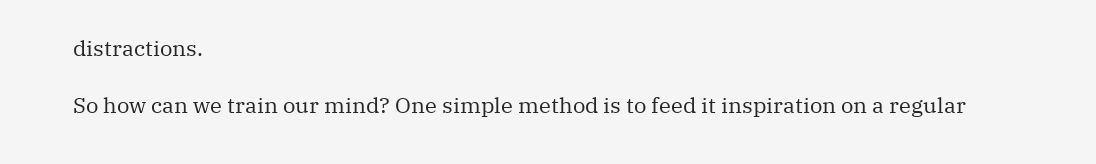distractions.

So how can we train our mind? One simple method is to feed it inspiration on a regular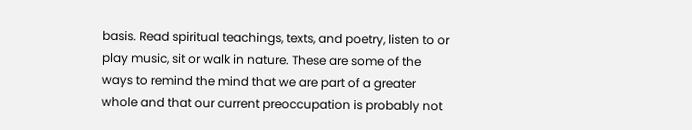basis. Read spiritual teachings, texts, and poetry, listen to or play music, sit or walk in nature. These are some of the ways to remind the mind that we are part of a greater whole and that our current preoccupation is probably not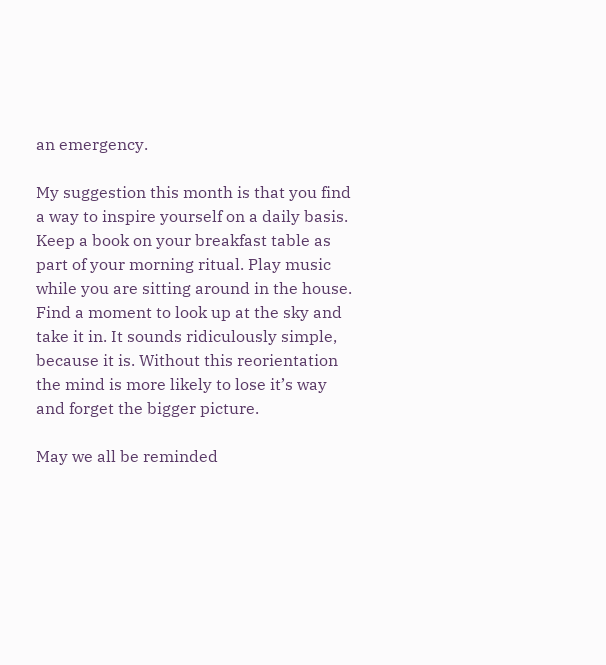an emergency.

My suggestion this month is that you find a way to inspire yourself on a daily basis. Keep a book on your breakfast table as part of your morning ritual. Play music while you are sitting around in the house. Find a moment to look up at the sky and take it in. It sounds ridiculously simple, because it is. Without this reorientation the mind is more likely to lose it’s way and forget the bigger picture.

May we all be reminded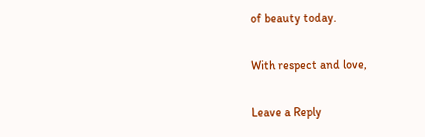of beauty today.

With respect and love,

Leave a Reply